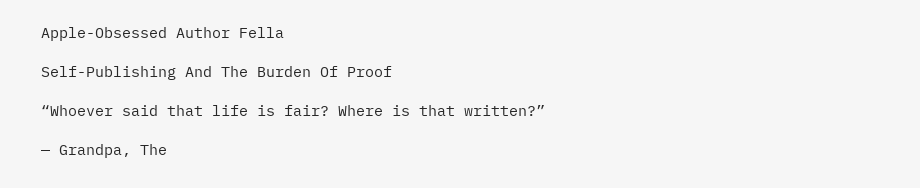Apple-Obsessed Author Fella

Self-Publishing And The Burden Of Proof

“Whoever said that life is fair? Where is that written?”

— Grandpa, The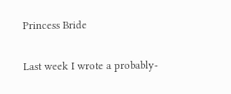Princess Bride

Last week I wrote a probably-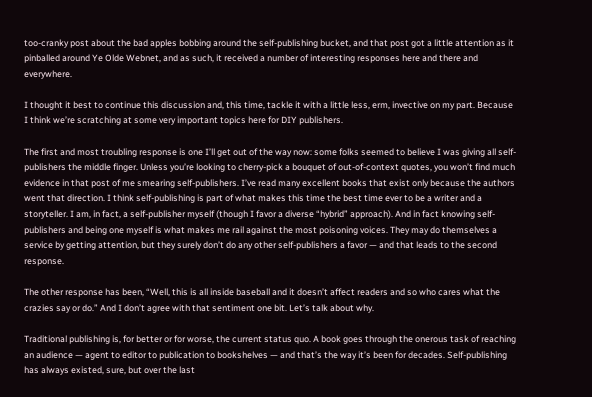too-cranky post about the bad apples bobbing around the self-publishing bucket, and that post got a little attention as it pinballed around Ye Olde Webnet, and as such, it received a number of interesting responses here and there and everywhere.

I thought it best to continue this discussion and, this time, tackle it with a little less, erm, invective on my part. Because I think we’re scratching at some very important topics here for DIY publishers.

The first and most troubling response is one I’ll get out of the way now: some folks seemed to believe I was giving all self-publishers the middle finger. Unless you’re looking to cherry-pick a bouquet of out-of-context quotes, you won’t find much evidence in that post of me smearing self-publishers. I’ve read many excellent books that exist only because the authors went that direction. I think self-publishing is part of what makes this time the best time ever to be a writer and a storyteller. I am, in fact, a self-publisher myself (though I favor a diverse “hybrid” approach). And in fact knowing self-publishers and being one myself is what makes me rail against the most poisoning voices. They may do themselves a service by getting attention, but they surely don’t do any other self-publishers a favor — and that leads to the second response.

The other response has been, “Well, this is all inside baseball and it doesn’t affect readers and so who cares what the crazies say or do.” And I don’t agree with that sentiment one bit. Let’s talk about why.

Traditional publishing is, for better or for worse, the current status quo. A book goes through the onerous task of reaching an audience — agent to editor to publication to bookshelves — and that’s the way it’s been for decades. Self-publishing has always existed, sure, but over the last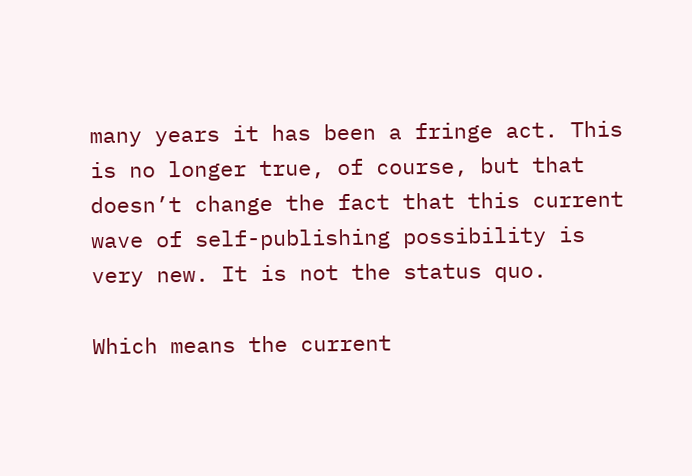many years it has been a fringe act. This is no longer true, of course, but that doesn’t change the fact that this current wave of self-publishing possibility is very new. It is not the status quo.

Which means the current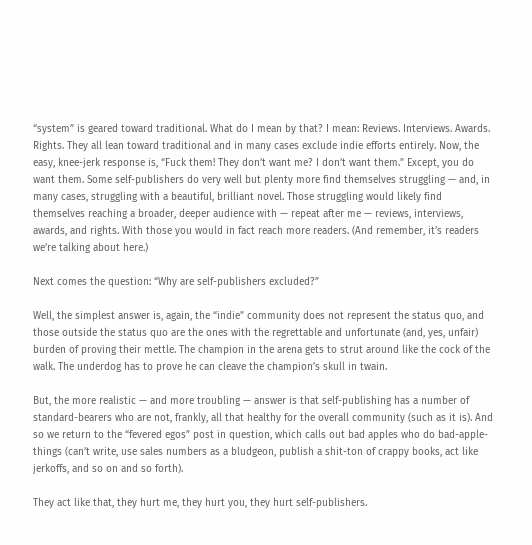“system” is geared toward traditional. What do I mean by that? I mean: Reviews. Interviews. Awards. Rights. They all lean toward traditional and in many cases exclude indie efforts entirely. Now, the easy, knee-jerk response is, “Fuck them! They don’t want me? I don’t want them.” Except, you do want them. Some self-publishers do very well but plenty more find themselves struggling — and, in many cases, struggling with a beautiful, brilliant novel. Those struggling would likely find themselves reaching a broader, deeper audience with — repeat after me — reviews, interviews, awards, and rights. With those you would in fact reach more readers. (And remember, it’s readers we’re talking about here.)

Next comes the question: “Why are self-publishers excluded?”

Well, the simplest answer is, again, the “indie” community does not represent the status quo, and those outside the status quo are the ones with the regrettable and unfortunate (and, yes, unfair) burden of proving their mettle. The champion in the arena gets to strut around like the cock of the walk. The underdog has to prove he can cleave the champion’s skull in twain.

But, the more realistic — and more troubling — answer is that self-publishing has a number of standard-bearers who are not, frankly, all that healthy for the overall community (such as it is). And so we return to the “fevered egos” post in question, which calls out bad apples who do bad-apple-things (can’t write, use sales numbers as a bludgeon, publish a shit-ton of crappy books, act like jerkoffs, and so on and so forth).

They act like that, they hurt me, they hurt you, they hurt self-publishers.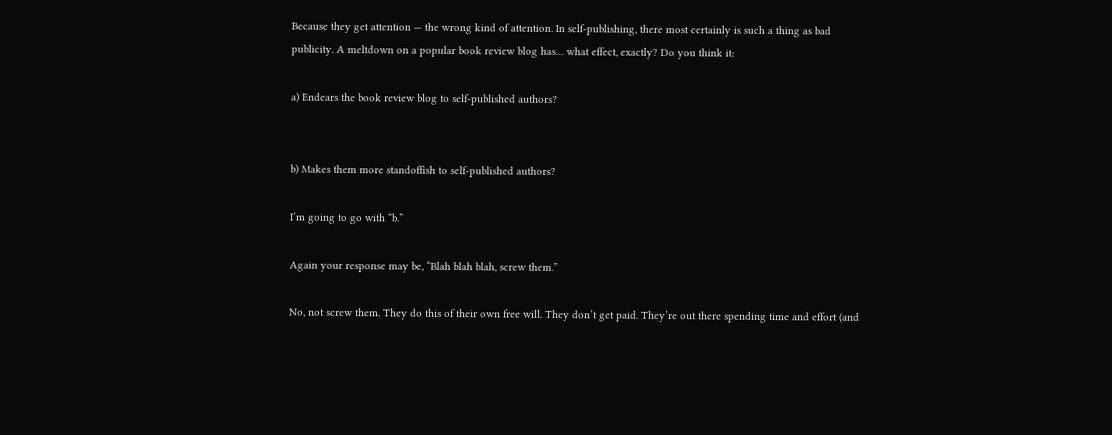Because they get attention — the wrong kind of attention. In self-publishing, there most certainly is such a thing as bad publicity. A meltdown on a popular book review blog has… what effect, exactly? Do you think it:

a) Endears the book review blog to self-published authors?


b) Makes them more standoffish to self-published authors?

I’m going to go with “b.”

Again your response may be, “Blah blah blah, screw them.”

No, not screw them. They do this of their own free will. They don’t get paid. They’re out there spending time and effort (and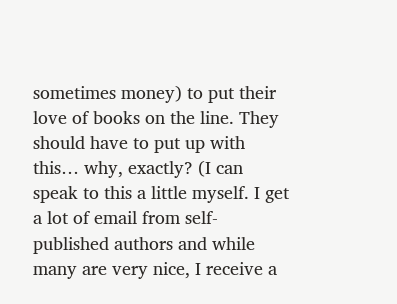sometimes money) to put their love of books on the line. They should have to put up with this… why, exactly? (I can speak to this a little myself. I get a lot of email from self-published authors and while many are very nice, I receive a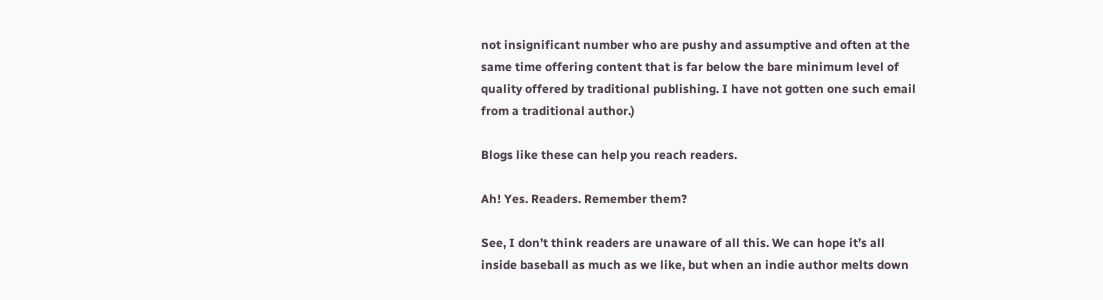not insignificant number who are pushy and assumptive and often at the same time offering content that is far below the bare minimum level of quality offered by traditional publishing. I have not gotten one such email from a traditional author.)

Blogs like these can help you reach readers.

Ah! Yes. Readers. Remember them?

See, I don’t think readers are unaware of all this. We can hope it’s all inside baseball as much as we like, but when an indie author melts down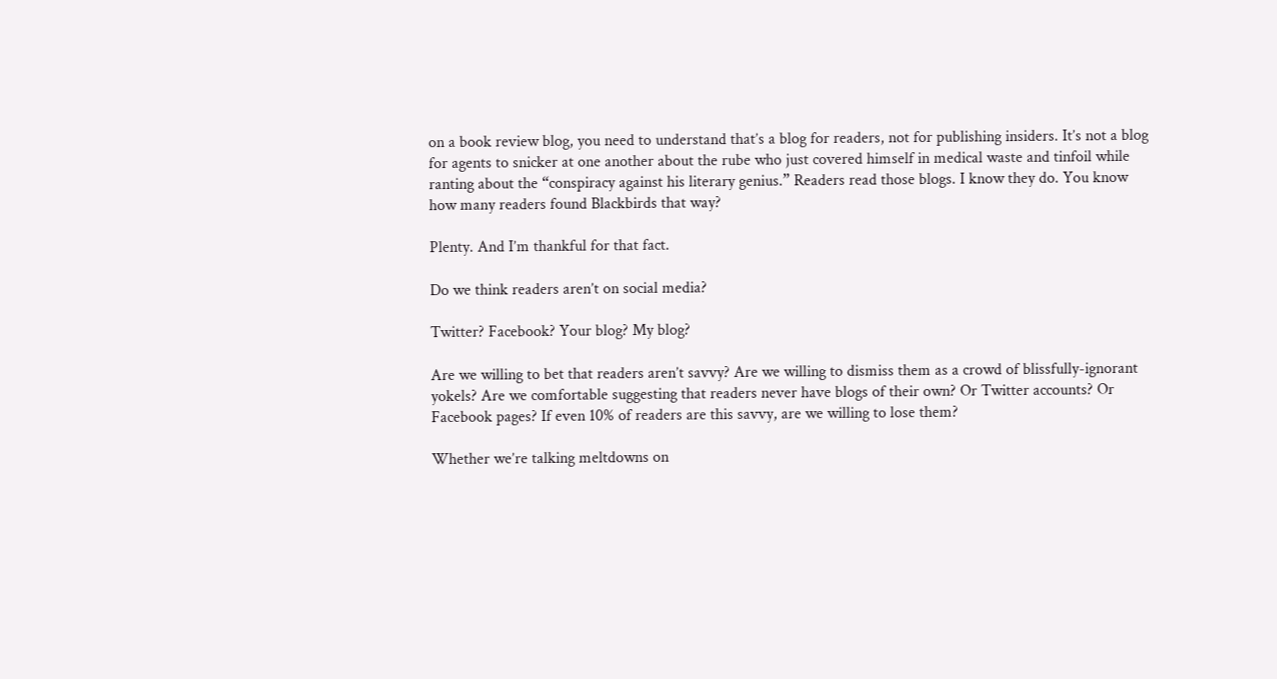on a book review blog, you need to understand that’s a blog for readers, not for publishing insiders. It’s not a blog for agents to snicker at one another about the rube who just covered himself in medical waste and tinfoil while ranting about the “conspiracy against his literary genius.” Readers read those blogs. I know they do. You know how many readers found Blackbirds that way?

Plenty. And I’m thankful for that fact.

Do we think readers aren’t on social media?

Twitter? Facebook? Your blog? My blog?

Are we willing to bet that readers aren’t savvy? Are we willing to dismiss them as a crowd of blissfully-ignorant yokels? Are we comfortable suggesting that readers never have blogs of their own? Or Twitter accounts? Or Facebook pages? If even 10% of readers are this savvy, are we willing to lose them?

Whether we’re talking meltdowns on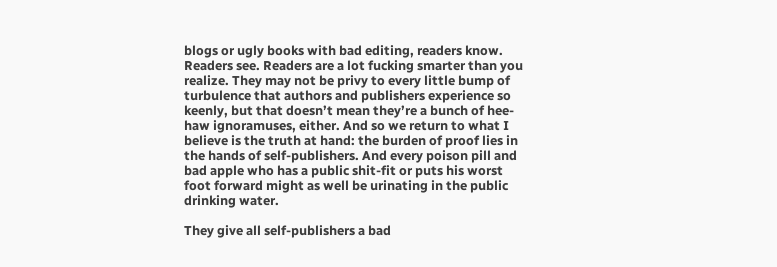blogs or ugly books with bad editing, readers know. Readers see. Readers are a lot fucking smarter than you realize. They may not be privy to every little bump of turbulence that authors and publishers experience so keenly, but that doesn’t mean they’re a bunch of hee-haw ignoramuses, either. And so we return to what I believe is the truth at hand: the burden of proof lies in the hands of self-publishers. And every poison pill and bad apple who has a public shit-fit or puts his worst foot forward might as well be urinating in the public drinking water.

They give all self-publishers a bad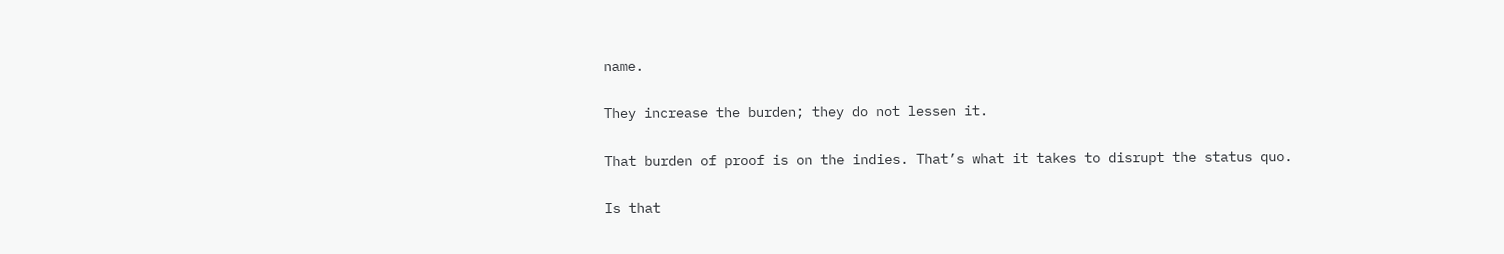name.

They increase the burden; they do not lessen it.

That burden of proof is on the indies. That’s what it takes to disrupt the status quo.

Is that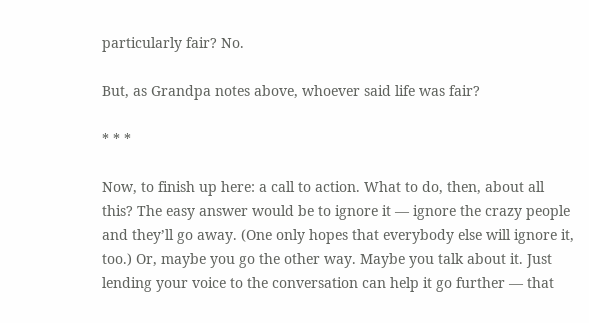particularly fair? No.

But, as Grandpa notes above, whoever said life was fair?

* * *

Now, to finish up here: a call to action. What to do, then, about all this? The easy answer would be to ignore it — ignore the crazy people and they’ll go away. (One only hopes that everybody else will ignore it, too.) Or, maybe you go the other way. Maybe you talk about it. Just lending your voice to the conversation can help it go further — that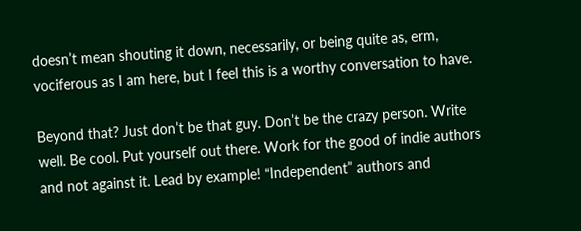doesn’t mean shouting it down, necessarily, or being quite as, erm, vociferous as I am here, but I feel this is a worthy conversation to have.

Beyond that? Just don’t be that guy. Don’t be the crazy person. Write well. Be cool. Put yourself out there. Work for the good of indie authors and not against it. Lead by example! “Independent” authors and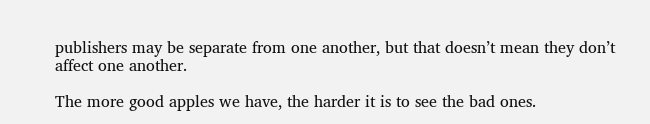publishers may be separate from one another, but that doesn’t mean they don’t affect one another.

The more good apples we have, the harder it is to see the bad ones.